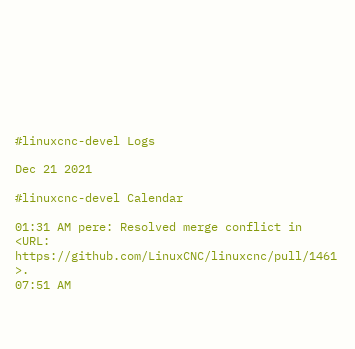#linuxcnc-devel Logs

Dec 21 2021

#linuxcnc-devel Calendar

01:31 AM pere: Resolved merge conflict in <URL: https://github.com/LinuxCNC/linuxcnc/pull/1461 >.
07:51 AM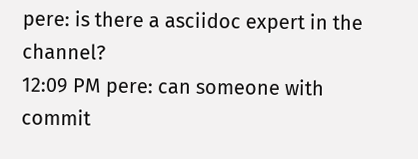pere: is there a asciidoc expert in the channel?
12:09 PM pere: can someone with commit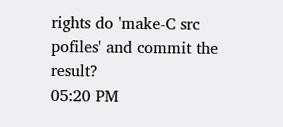rights do 'make-C src pofiles' and commit the result?
05:20 PM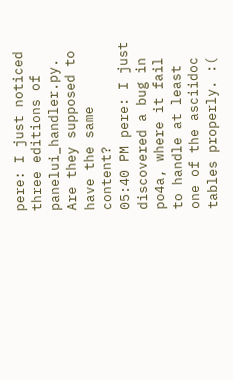pere: I just noticed three editions of panelui_handler.py. Are they supposed to have the same content?
05:40 PM pere: I just discovered a bug in po4a, where it fail to handle at least one of the asciidoc tables properly. :(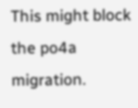This might block the po4a migration.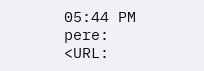05:44 PM pere: <URL: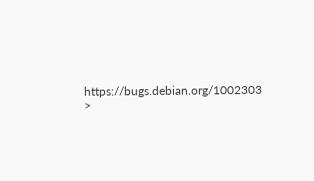https://bugs.debian.org/1002303 >